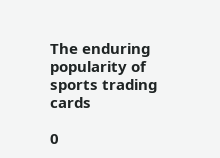The enduring popularity of sports trading cards

0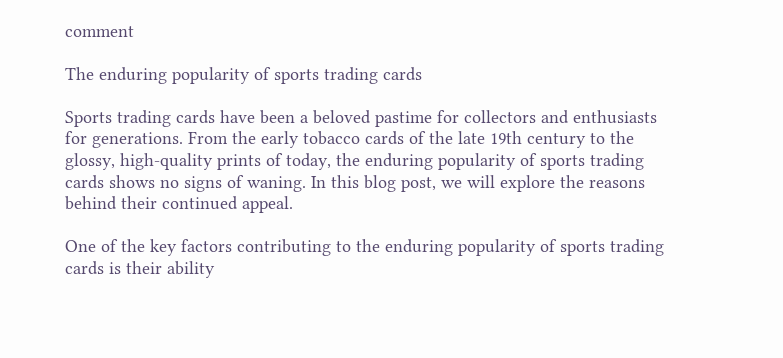comment

The enduring popularity of sports trading cards

Sports trading cards have been a beloved pastime for collectors and enthusiasts for generations. From the early tobacco cards of the late 19th century to the glossy, high-quality prints of today, the enduring popularity of sports trading cards shows no signs of waning. In this blog post, we will explore the reasons behind their continued appeal.

One of the key factors contributing to the enduring popularity of sports trading cards is their ability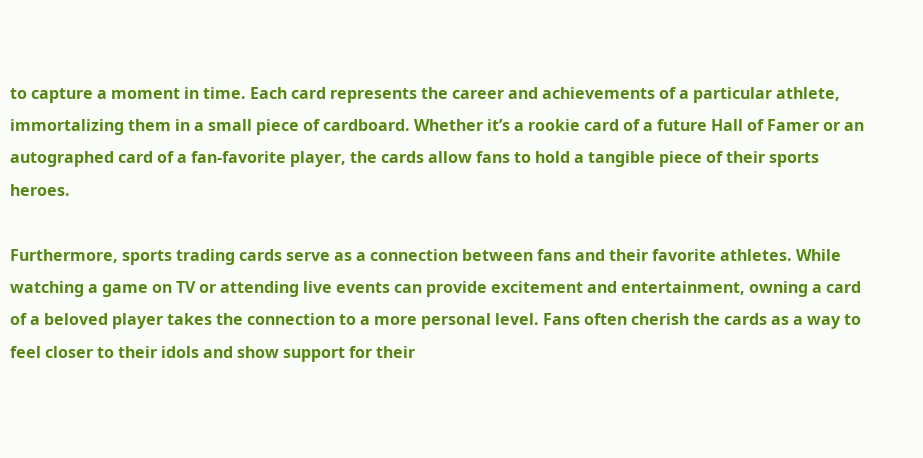to capture a moment in time. Each card represents the career and achievements of a particular athlete, immortalizing them in a small piece of cardboard. Whether it’s a rookie card of a future Hall of Famer or an autographed card of a fan-favorite player, the cards allow fans to hold a tangible piece of their sports heroes.

Furthermore, sports trading cards serve as a connection between fans and their favorite athletes. While watching a game on TV or attending live events can provide excitement and entertainment, owning a card of a beloved player takes the connection to a more personal level. Fans often cherish the cards as a way to feel closer to their idols and show support for their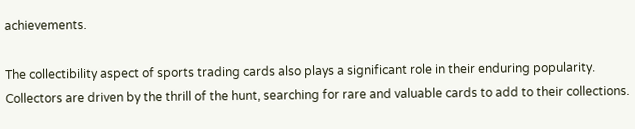achievements.

The collectibility aspect of sports trading cards also plays a significant role in their enduring popularity. Collectors are driven by the thrill of the hunt, searching for rare and valuable cards to add to their collections.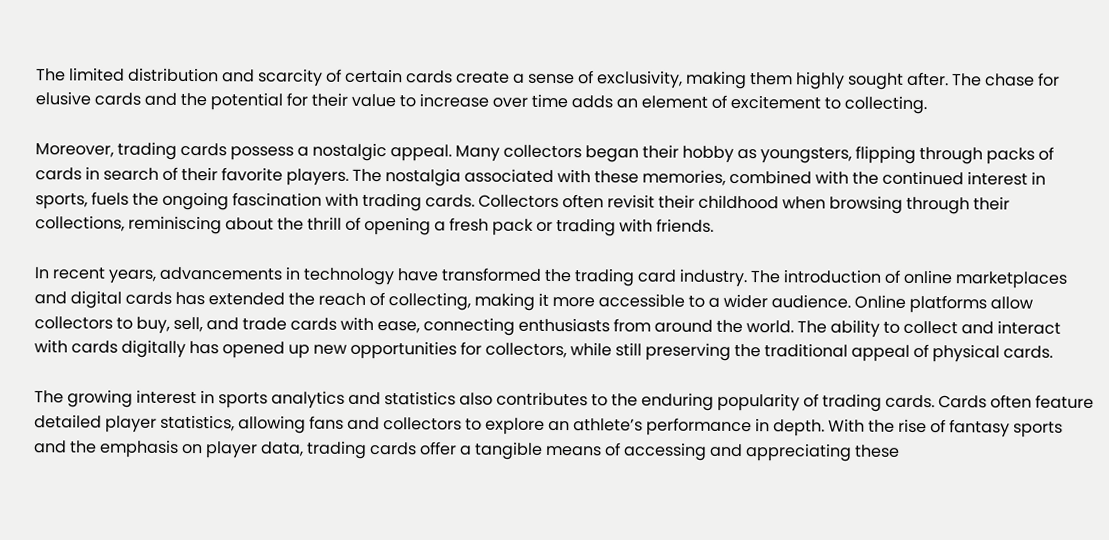The limited distribution and scarcity of certain cards create a sense of exclusivity, making them highly sought after. The chase for elusive cards and the potential for their value to increase over time adds an element of excitement to collecting.

Moreover, trading cards possess a nostalgic appeal. Many collectors began their hobby as youngsters, flipping through packs of cards in search of their favorite players. The nostalgia associated with these memories, combined with the continued interest in sports, fuels the ongoing fascination with trading cards. Collectors often revisit their childhood when browsing through their collections, reminiscing about the thrill of opening a fresh pack or trading with friends.

In recent years, advancements in technology have transformed the trading card industry. The introduction of online marketplaces and digital cards has extended the reach of collecting, making it more accessible to a wider audience. Online platforms allow collectors to buy, sell, and trade cards with ease, connecting enthusiasts from around the world. The ability to collect and interact with cards digitally has opened up new opportunities for collectors, while still preserving the traditional appeal of physical cards.

The growing interest in sports analytics and statistics also contributes to the enduring popularity of trading cards. Cards often feature detailed player statistics, allowing fans and collectors to explore an athlete’s performance in depth. With the rise of fantasy sports and the emphasis on player data, trading cards offer a tangible means of accessing and appreciating these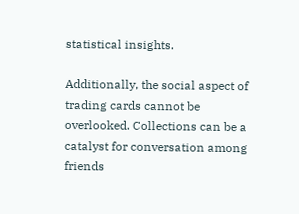statistical insights.

Additionally, the social aspect of trading cards cannot be overlooked. Collections can be a catalyst for conversation among friends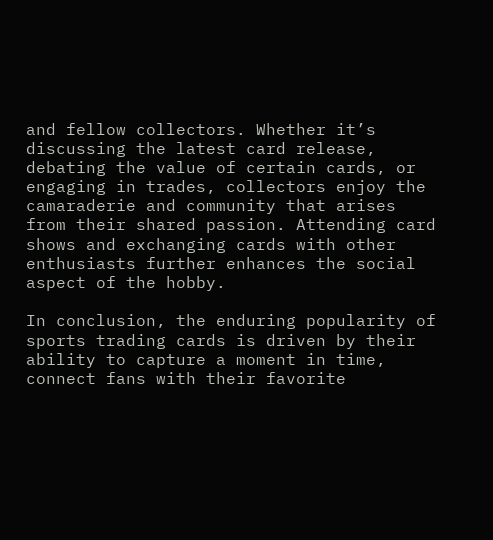and fellow collectors. Whether it’s discussing the latest card release, debating the value of certain cards, or engaging in trades, collectors enjoy the camaraderie and community that arises from their shared passion. Attending card shows and exchanging cards with other enthusiasts further enhances the social aspect of the hobby.

In conclusion, the enduring popularity of sports trading cards is driven by their ability to capture a moment in time, connect fans with their favorite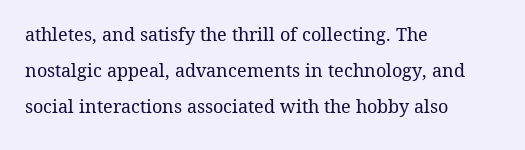athletes, and satisfy the thrill of collecting. The nostalgic appeal, advancements in technology, and social interactions associated with the hobby also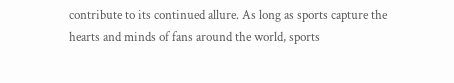contribute to its continued allure. As long as sports capture the hearts and minds of fans around the world, sports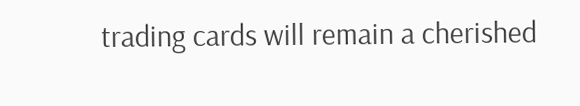trading cards will remain a cherished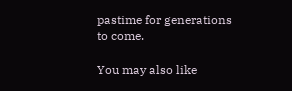pastime for generations to come.

You may also like